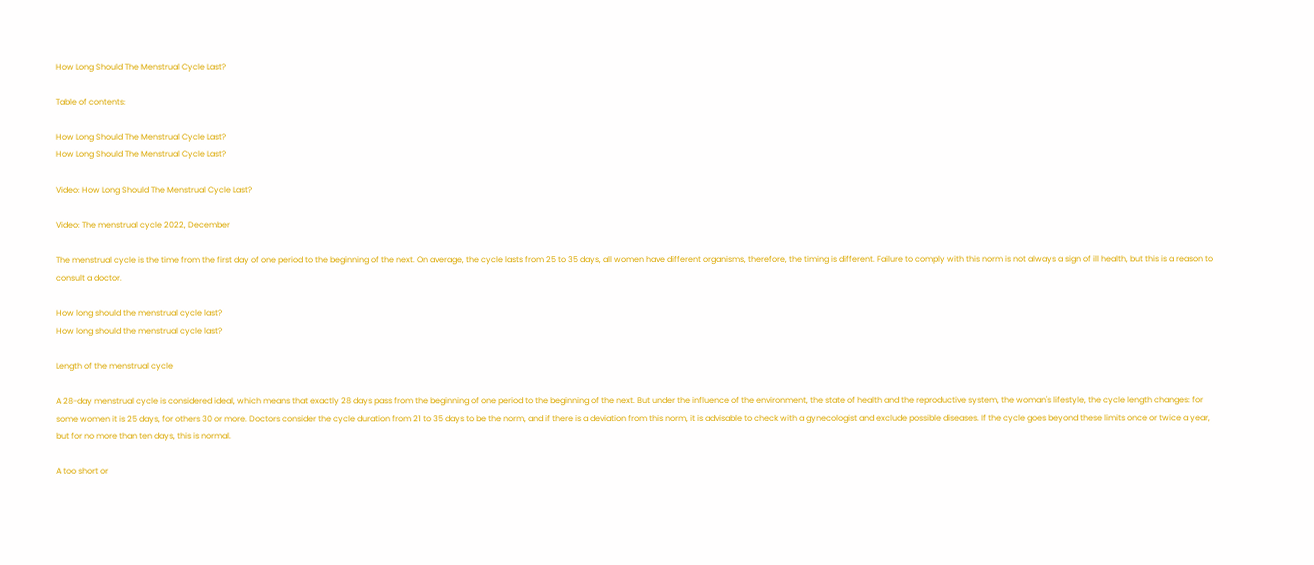How Long Should The Menstrual Cycle Last?

Table of contents:

How Long Should The Menstrual Cycle Last?
How Long Should The Menstrual Cycle Last?

Video: How Long Should The Menstrual Cycle Last?

Video: The menstrual cycle 2022, December

The menstrual cycle is the time from the first day of one period to the beginning of the next. On average, the cycle lasts from 25 to 35 days, all women have different organisms, therefore, the timing is different. Failure to comply with this norm is not always a sign of ill health, but this is a reason to consult a doctor.

How long should the menstrual cycle last?
How long should the menstrual cycle last?

Length of the menstrual cycle

A 28-day menstrual cycle is considered ideal, which means that exactly 28 days pass from the beginning of one period to the beginning of the next. But under the influence of the environment, the state of health and the reproductive system, the woman's lifestyle, the cycle length changes: for some women it is 25 days, for others 30 or more. Doctors consider the cycle duration from 21 to 35 days to be the norm, and if there is a deviation from this norm, it is advisable to check with a gynecologist and exclude possible diseases. If the cycle goes beyond these limits once or twice a year, but for no more than ten days, this is normal.

A too short or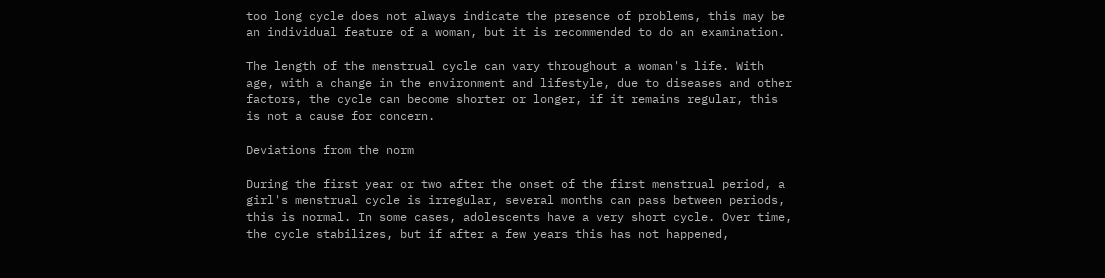too long cycle does not always indicate the presence of problems, this may be an individual feature of a woman, but it is recommended to do an examination.

The length of the menstrual cycle can vary throughout a woman's life. With age, with a change in the environment and lifestyle, due to diseases and other factors, the cycle can become shorter or longer, if it remains regular, this is not a cause for concern.

Deviations from the norm

During the first year or two after the onset of the first menstrual period, a girl's menstrual cycle is irregular, several months can pass between periods, this is normal. In some cases, adolescents have a very short cycle. Over time, the cycle stabilizes, but if after a few years this has not happened,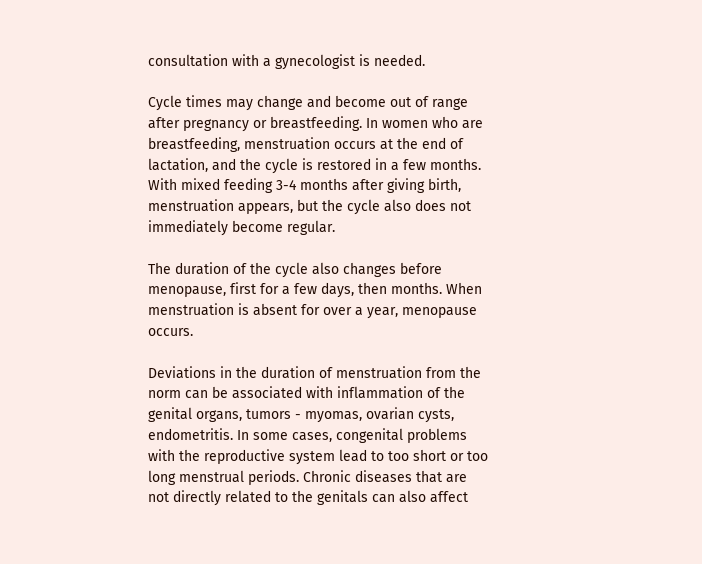consultation with a gynecologist is needed.

Cycle times may change and become out of range after pregnancy or breastfeeding. In women who are breastfeeding, menstruation occurs at the end of lactation, and the cycle is restored in a few months. With mixed feeding 3-4 months after giving birth, menstruation appears, but the cycle also does not immediately become regular.

The duration of the cycle also changes before menopause, first for a few days, then months. When menstruation is absent for over a year, menopause occurs.

Deviations in the duration of menstruation from the norm can be associated with inflammation of the genital organs, tumors - myomas, ovarian cysts, endometritis. In some cases, congenital problems with the reproductive system lead to too short or too long menstrual periods. Chronic diseases that are not directly related to the genitals can also affect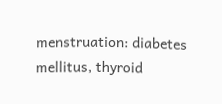menstruation: diabetes mellitus, thyroid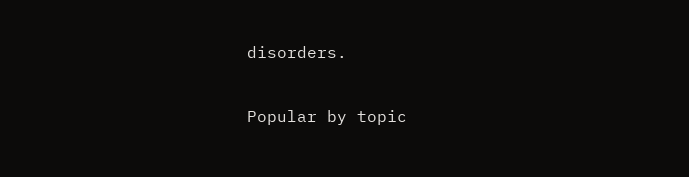disorders.

Popular by topic